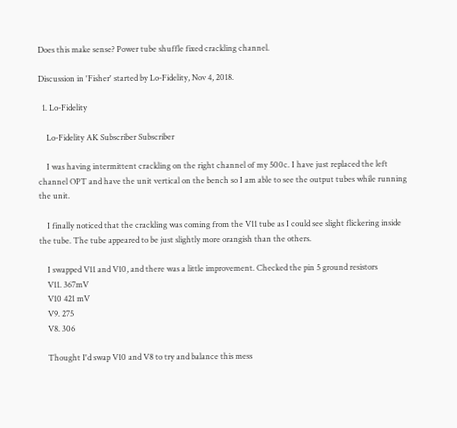Does this make sense? Power tube shuffle fixed crackling channel.

Discussion in 'Fisher' started by Lo-Fidelity, Nov 4, 2018.

  1. Lo-Fidelity

    Lo-Fidelity AK Subscriber Subscriber

    I was having intermittent crackling on the right channel of my 500c. I have just replaced the left channel OPT and have the unit vertical on the bench so I am able to see the output tubes while running the unit.

    I finally noticed that the crackling was coming from the V11 tube as I could see slight flickering inside the tube. The tube appeared to be just slightly more orangish than the others.

    I swapped V11 and V10, and there was a little improvement. Checked the pin 5 ground resistors
    V11. 367mV
    V10 421 mV
    V9. 275
    V8. 306

    Thought I'd swap V10 and V8 to try and balance this mess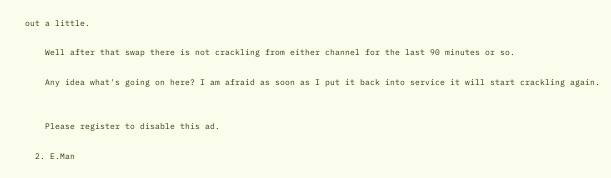out a little.

    Well after that swap there is not crackling from either channel for the last 90 minutes or so.

    Any idea what's going on here? I am afraid as soon as I put it back into service it will start crackling again.


    Please register to disable this ad.

  2. E.Man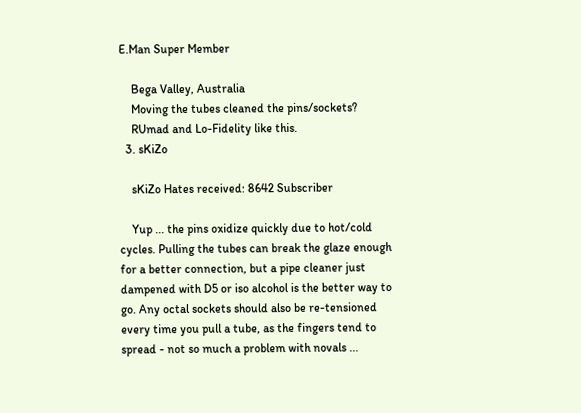E.Man Super Member

    Bega Valley, Australia
    Moving the tubes cleaned the pins/sockets?
    RUmad and Lo-Fidelity like this.
  3. sKiZo

    sKiZo Hates received: 8642 Subscriber

    Yup ... the pins oxidize quickly due to hot/cold cycles. Pulling the tubes can break the glaze enough for a better connection, but a pipe cleaner just dampened with D5 or iso alcohol is the better way to go. Any octal sockets should also be re-tensioned every time you pull a tube, as the fingers tend to spread - not so much a problem with novals ...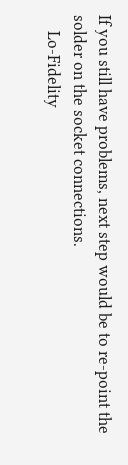If you still have problems, next step would be to re-point the solder on the socket connections.
    Lo-Fidelity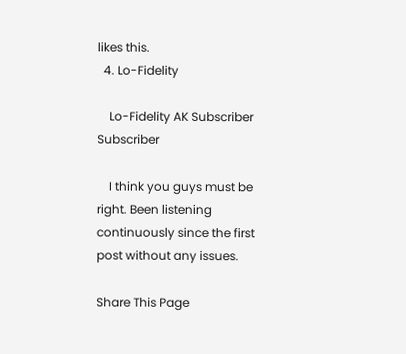likes this.
  4. Lo-Fidelity

    Lo-Fidelity AK Subscriber Subscriber

    I think you guys must be right. Been listening continuously since the first post without any issues.

Share This Page